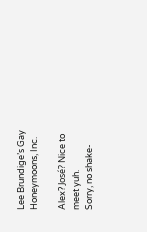Lee Brundige’s Gay Honeymoons, Inc.

Alex? José? Nice to meet yuh.
Sorry, no shake-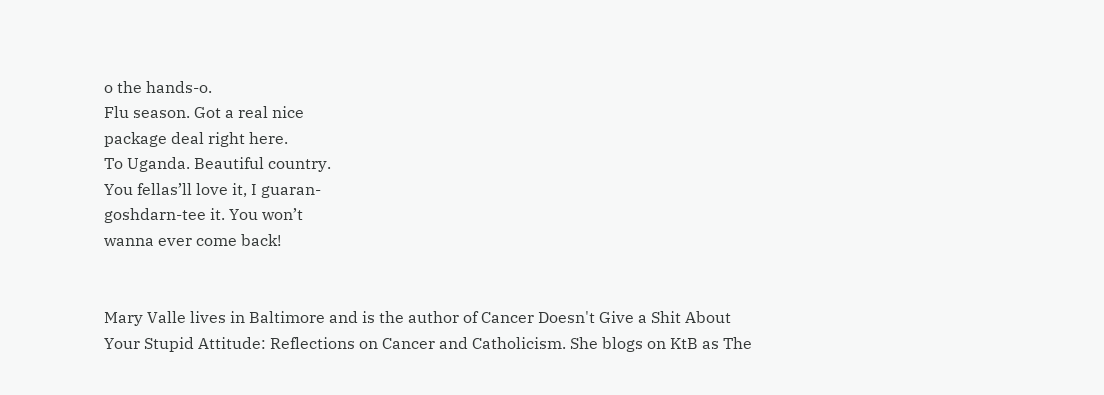o the hands-o.
Flu season. Got a real nice
package deal right here.
To Uganda. Beautiful country.
You fellas’ll love it, I guaran-
goshdarn-tee it. You won’t
wanna ever come back!


Mary Valle lives in Baltimore and is the author of Cancer Doesn't Give a Shit About Your Stupid Attitude: Reflections on Cancer and Catholicism. She blogs on KtB as The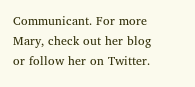Communicant. For more Mary, check out her blog or follow her on Twitter.